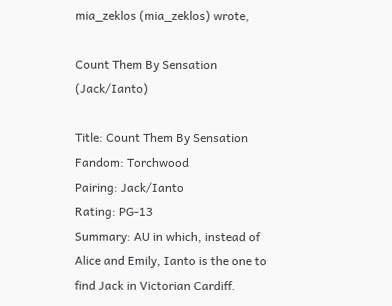mia_zeklos (mia_zeklos) wrote,

Count Them By Sensation (Jack/Ianto)

Title: Count Them By Sensation
Fandom: Torchwood
Pairing: Jack/Ianto
Rating: PG-13
Summary: AU in which, instead of Alice and Emily, Ianto is the one to find Jack in Victorian Cardiff.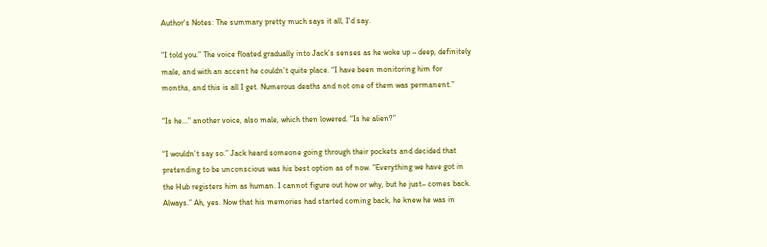Author's Notes: The summary pretty much says it all, I'd say.

“I told you.” The voice floated gradually into Jack’s senses as he woke up – deep, definitely male, and with an accent he couldn’t quite place. “I have been monitoring him for months, and this is all I get. Numerous deaths and not one of them was permanent.”

“Is he...” another voice, also male, which then lowered. “Is he alien?”

“I wouldn’t say so.” Jack heard someone going through their pockets and decided that pretending to be unconscious was his best option as of now. “Everything we have got in the Hub registers him as human. I cannot figure out how or why, but he just– comes back. Always.” Ah, yes. Now that his memories had started coming back, he knew he was in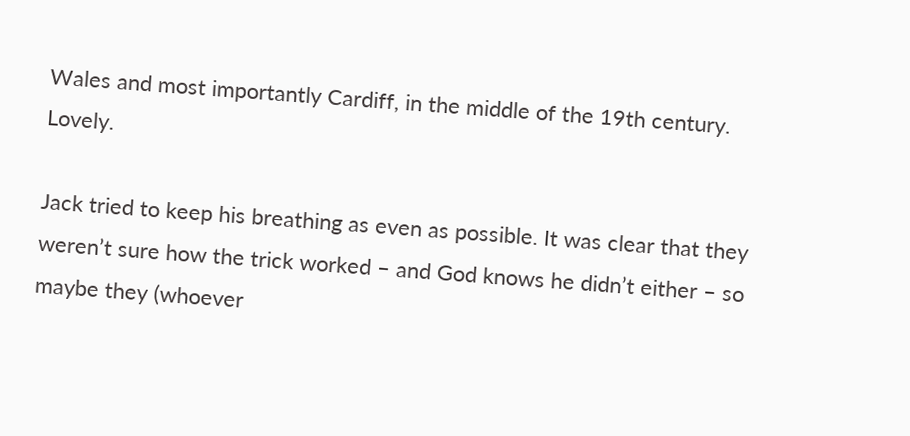Wales and most importantly Cardiff, in the middle of the 19th century. Lovely.

Jack tried to keep his breathing as even as possible. It was clear that they weren’t sure how the trick worked – and God knows he didn’t either – so maybe they (whoever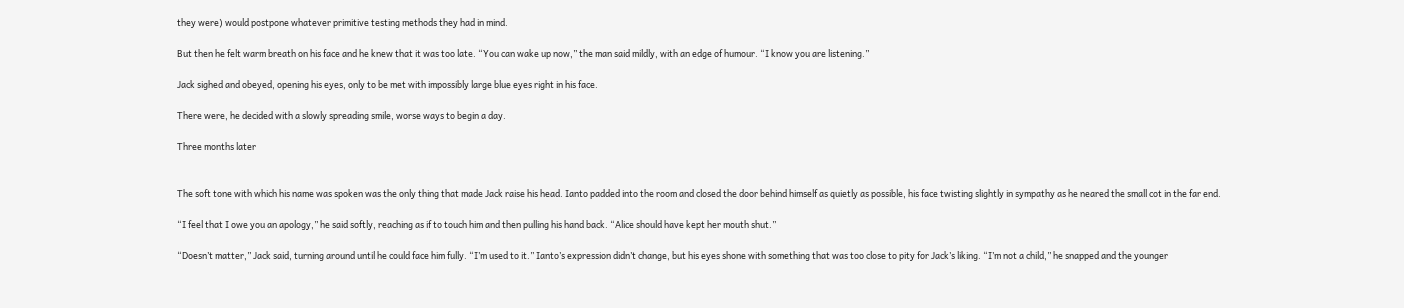they were) would postpone whatever primitive testing methods they had in mind.

But then he felt warm breath on his face and he knew that it was too late. “You can wake up now,” the man said mildly, with an edge of humour. “I know you are listening.”

Jack sighed and obeyed, opening his eyes, only to be met with impossibly large blue eyes right in his face.

There were, he decided with a slowly spreading smile, worse ways to begin a day.

Three months later


The soft tone with which his name was spoken was the only thing that made Jack raise his head. Ianto padded into the room and closed the door behind himself as quietly as possible, his face twisting slightly in sympathy as he neared the small cot in the far end.

“I feel that I owe you an apology,” he said softly, reaching as if to touch him and then pulling his hand back. “Alice should have kept her mouth shut.”

“Doesn’t matter,” Jack said, turning around until he could face him fully. “I’m used to it.” Ianto’s expression didn’t change, but his eyes shone with something that was too close to pity for Jack’s liking. “I’m not a child,” he snapped and the younger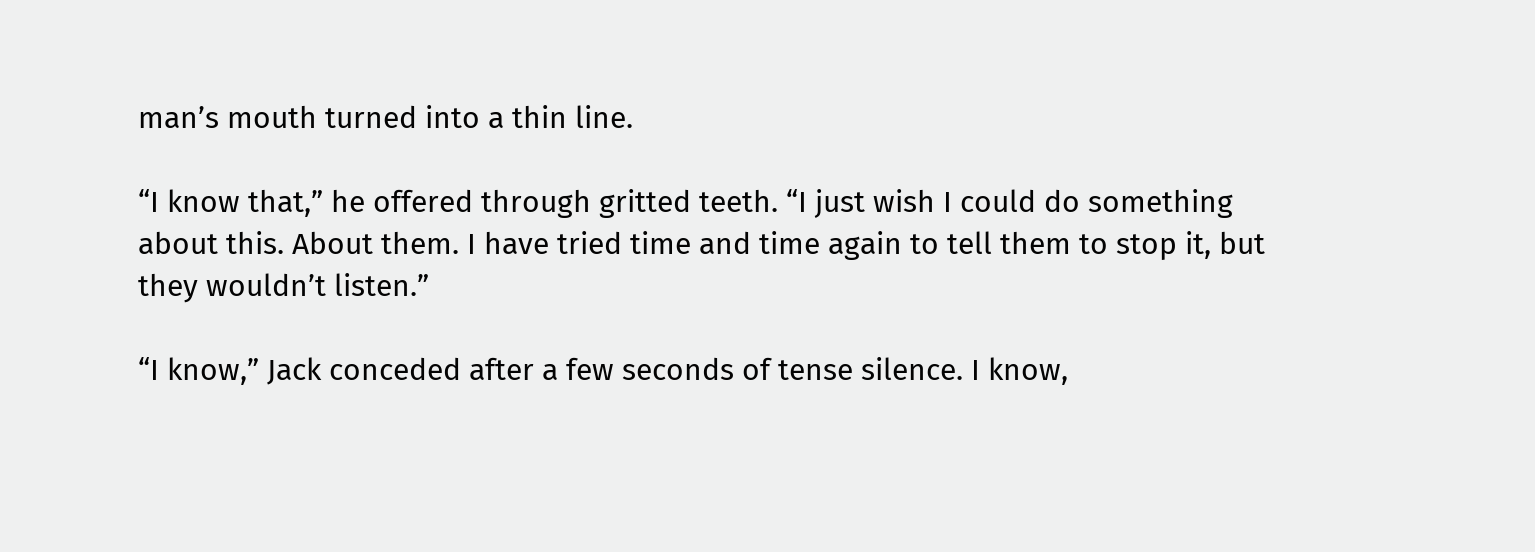man’s mouth turned into a thin line.

“I know that,” he offered through gritted teeth. “I just wish I could do something about this. About them. I have tried time and time again to tell them to stop it, but they wouldn’t listen.”

“I know,” Jack conceded after a few seconds of tense silence. I know,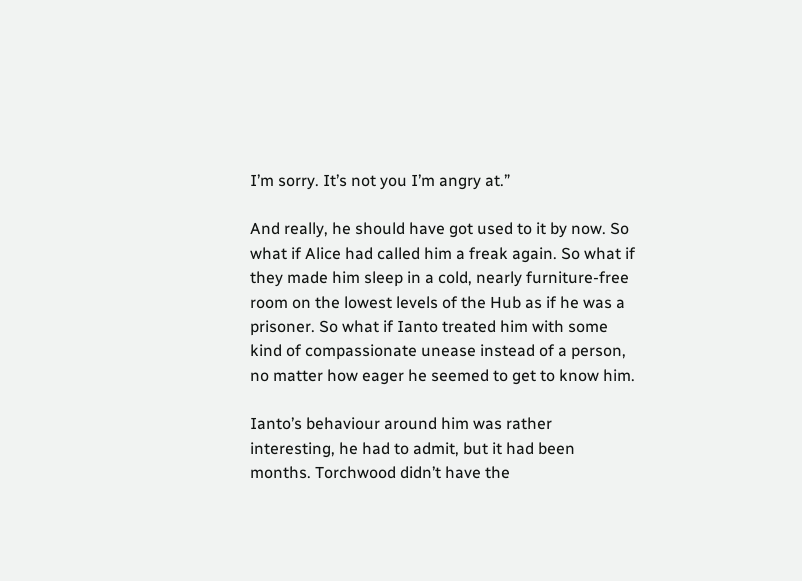I’m sorry. It’s not you I’m angry at.”

And really, he should have got used to it by now. So what if Alice had called him a freak again. So what if they made him sleep in a cold, nearly furniture-free room on the lowest levels of the Hub as if he was a prisoner. So what if Ianto treated him with some kind of compassionate unease instead of a person, no matter how eager he seemed to get to know him.

Ianto’s behaviour around him was rather interesting, he had to admit, but it had been months. Torchwood didn’t have the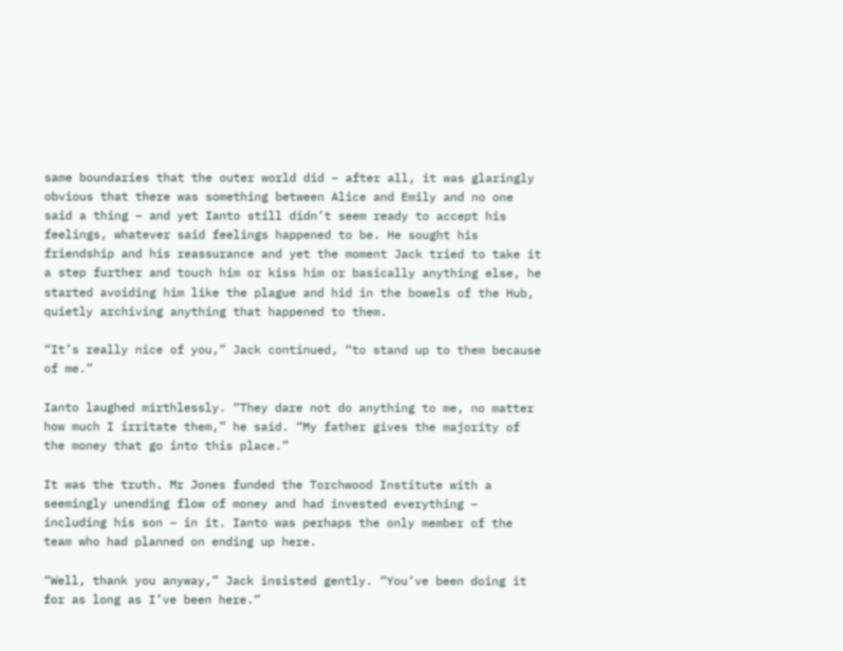same boundaries that the outer world did – after all, it was glaringly obvious that there was something between Alice and Emily and no one said a thing – and yet Ianto still didn’t seem ready to accept his feelings, whatever said feelings happened to be. He sought his friendship and his reassurance and yet the moment Jack tried to take it a step further and touch him or kiss him or basically anything else, he started avoiding him like the plague and hid in the bowels of the Hub, quietly archiving anything that happened to them.

“It’s really nice of you,” Jack continued, “to stand up to them because of me.”

Ianto laughed mirthlessly. “They dare not do anything to me, no matter how much I irritate them,” he said. “My father gives the majority of the money that go into this place.”

It was the truth. Mr Jones funded the Torchwood Institute with a seemingly unending flow of money and had invested everything – including his son – in it. Ianto was perhaps the only member of the team who had planned on ending up here.

“Well, thank you anyway,” Jack insisted gently. “You’ve been doing it for as long as I’ve been here.”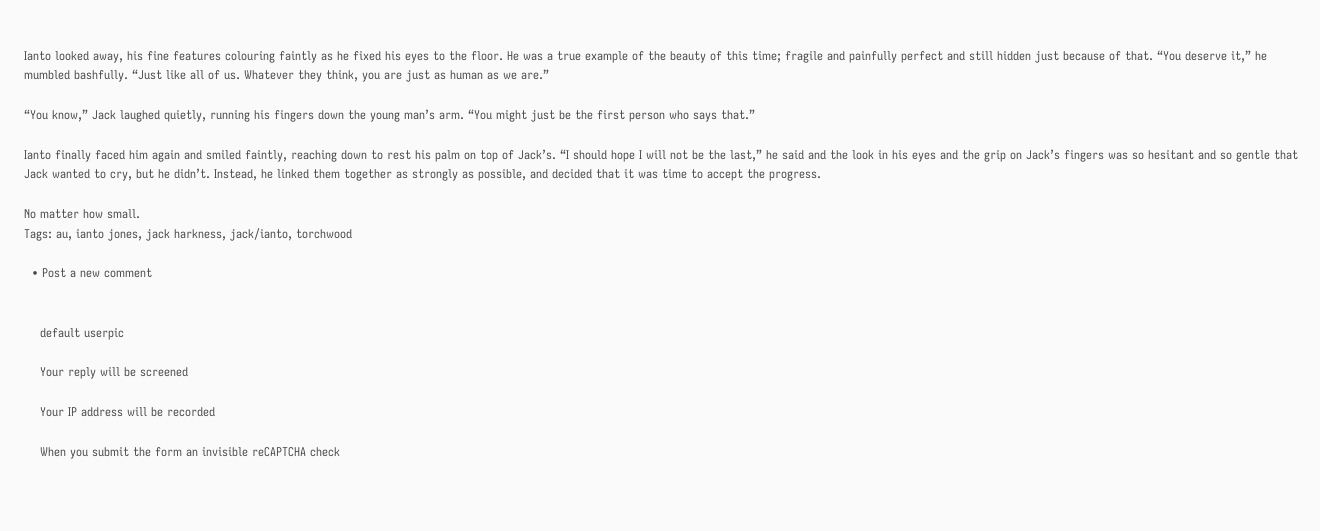Ianto looked away, his fine features colouring faintly as he fixed his eyes to the floor. He was a true example of the beauty of this time; fragile and painfully perfect and still hidden just because of that. “You deserve it,” he mumbled bashfully. “Just like all of us. Whatever they think, you are just as human as we are.”

“You know,” Jack laughed quietly, running his fingers down the young man’s arm. “You might just be the first person who says that.”

Ianto finally faced him again and smiled faintly, reaching down to rest his palm on top of Jack’s. “I should hope I will not be the last,” he said and the look in his eyes and the grip on Jack’s fingers was so hesitant and so gentle that Jack wanted to cry, but he didn’t. Instead, he linked them together as strongly as possible, and decided that it was time to accept the progress.

No matter how small.
Tags: au, ianto jones, jack harkness, jack/ianto, torchwood

  • Post a new comment


    default userpic

    Your reply will be screened

    Your IP address will be recorded

    When you submit the form an invisible reCAPTCHA check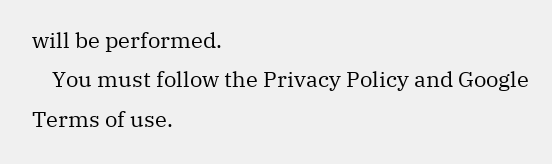will be performed.
    You must follow the Privacy Policy and Google Terms of use.